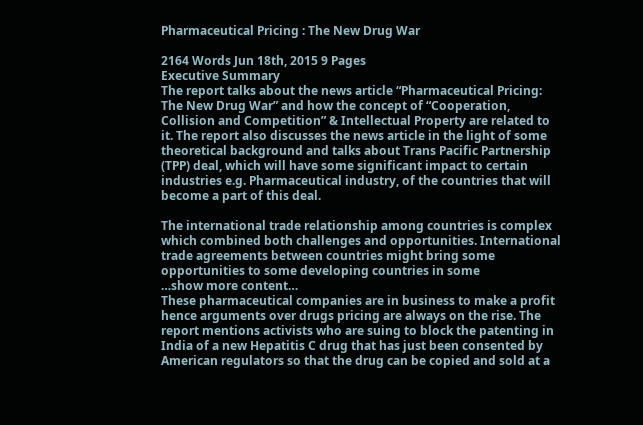Pharmaceutical Pricing : The New Drug War

2164 Words Jun 18th, 2015 9 Pages
Executive Summary
The report talks about the news article “Pharmaceutical Pricing: The New Drug War” and how the concept of “Cooperation, Collision and Competition” & Intellectual Property are related to it. The report also discusses the news article in the light of some theoretical background and talks about Trans Pacific Partnership (TPP) deal, which will have some significant impact to certain industries e.g. Pharmaceutical industry, of the countries that will become a part of this deal.

The international trade relationship among countries is complex which combined both challenges and opportunities. International trade agreements between countries might bring some opportunities to some developing countries in some
…show more content…
These pharmaceutical companies are in business to make a profit hence arguments over drugs pricing are always on the rise. The report mentions activists who are suing to block the patenting in India of a new Hepatitis C drug that has just been consented by American regulators so that the drug can be copied and sold at a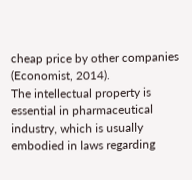cheap price by other companies (Economist, 2014).
The intellectual property is essential in pharmaceutical industry, which is usually embodied in laws regarding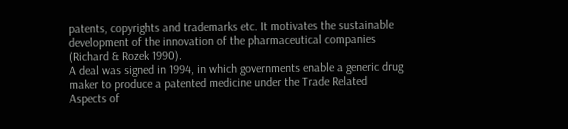patents, copyrights and trademarks etc. It motivates the sustainable development of the innovation of the pharmaceutical companies (Richard & Rozek 1990).
A deal was signed in 1994, in which governments enable a generic drug maker to produce a patented medicine under the Trade Related Aspects of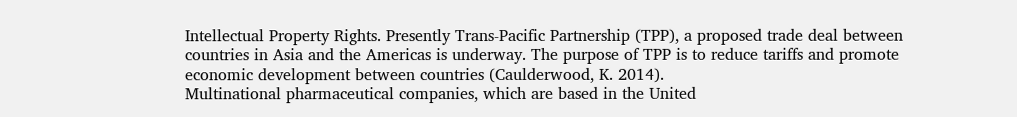Intellectual Property Rights. Presently Trans-Pacific Partnership (TPP), a proposed trade deal between countries in Asia and the Americas is underway. The purpose of TPP is to reduce tariffs and promote economic development between countries (Caulderwood, K. 2014).
Multinational pharmaceutical companies, which are based in the United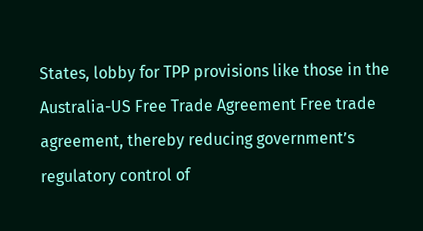States, lobby for TPP provisions like those in the Australia-US Free Trade Agreement Free trade agreement, thereby reducing government’s regulatory control of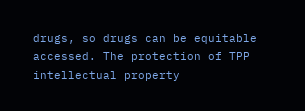drugs, so drugs can be equitable accessed. The protection of TPP intellectual property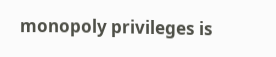monopoly privileges is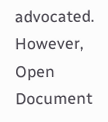advocated. However,
Open Document